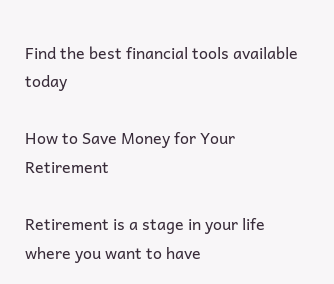Find the best financial tools available today

How to Save Money for Your Retirement

Retirement is a stage in your life where you want to have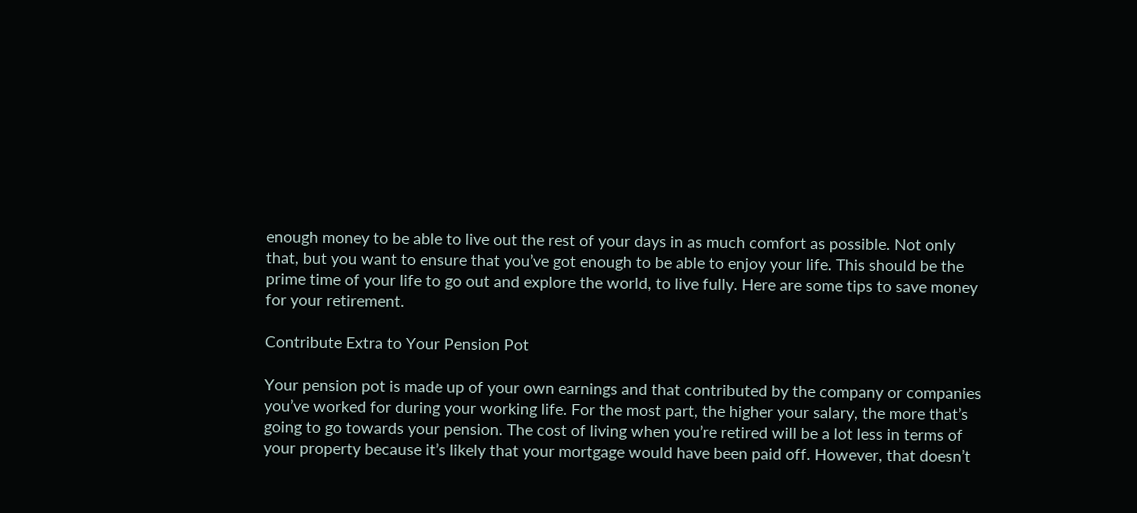enough money to be able to live out the rest of your days in as much comfort as possible. Not only that, but you want to ensure that you’ve got enough to be able to enjoy your life. This should be the prime time of your life to go out and explore the world, to live fully. Here are some tips to save money for your retirement.

Contribute Extra to Your Pension Pot

Your pension pot is made up of your own earnings and that contributed by the company or companies you’ve worked for during your working life. For the most part, the higher your salary, the more that’s going to go towards your pension. The cost of living when you’re retired will be a lot less in terms of your property because it’s likely that your mortgage would have been paid off. However, that doesn’t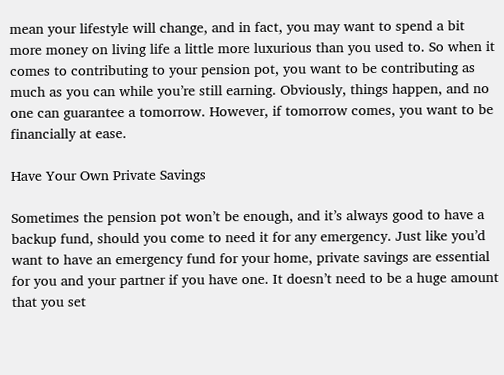mean your lifestyle will change, and in fact, you may want to spend a bit more money on living life a little more luxurious than you used to. So when it comes to contributing to your pension pot, you want to be contributing as much as you can while you’re still earning. Obviously, things happen, and no one can guarantee a tomorrow. However, if tomorrow comes, you want to be financially at ease.

Have Your Own Private Savings

Sometimes the pension pot won’t be enough, and it’s always good to have a backup fund, should you come to need it for any emergency. Just like you’d want to have an emergency fund for your home, private savings are essential for you and your partner if you have one. It doesn’t need to be a huge amount that you set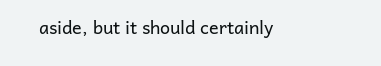aside, but it should certainly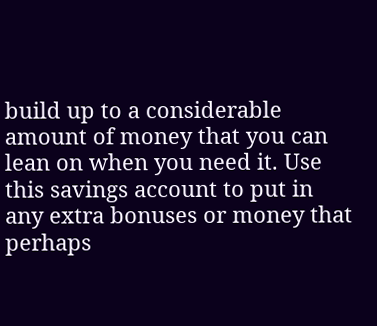build up to a considerable amount of money that you can lean on when you need it. Use this savings account to put in any extra bonuses or money that perhaps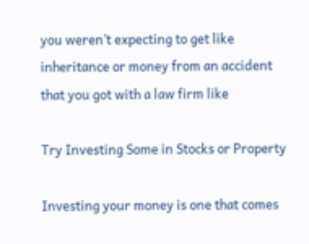you weren’t expecting to get like inheritance or money from an accident that you got with a law firm like

Try Investing Some in Stocks or Property

Investing your money is one that comes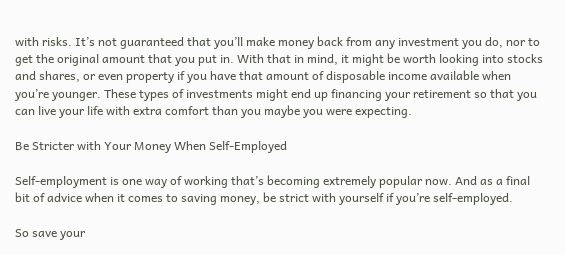with risks. It’s not guaranteed that you’ll make money back from any investment you do, nor to get the original amount that you put in. With that in mind, it might be worth looking into stocks and shares, or even property if you have that amount of disposable income available when you’re younger. These types of investments might end up financing your retirement so that you can live your life with extra comfort than you maybe you were expecting.

Be Stricter with Your Money When Self-Employed

Self-employment is one way of working that’s becoming extremely popular now. And as a final bit of advice when it comes to saving money, be strict with yourself if you’re self-employed.

So save your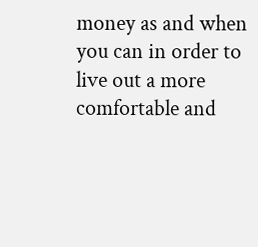money as and when you can in order to live out a more comfortable and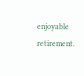enjoyable retirement.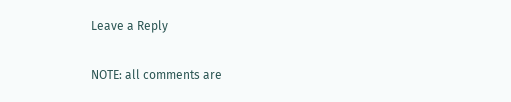Leave a Reply

NOTE: all comments are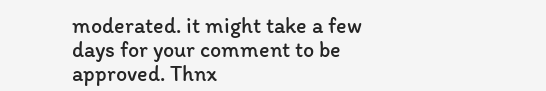moderated. it might take a few days for your comment to be approved. Thnx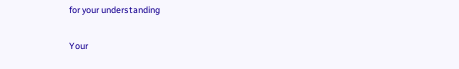for your understanding

Your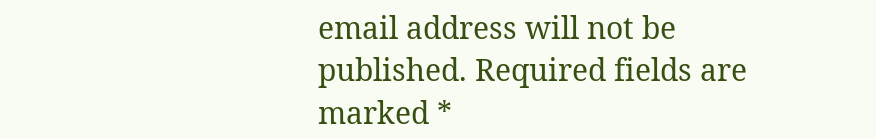email address will not be published. Required fields are marked *